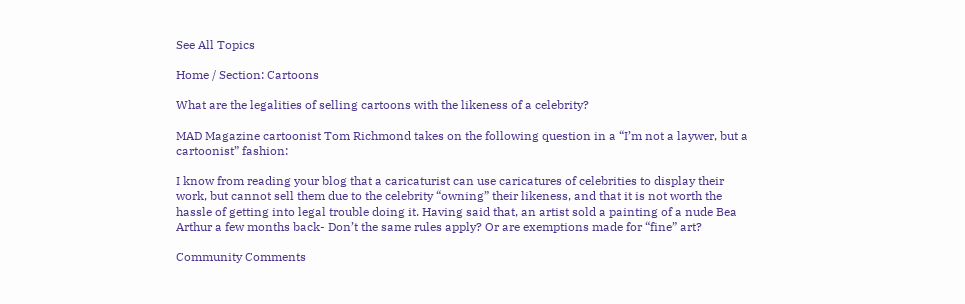See All Topics

Home / Section: Cartoons

What are the legalities of selling cartoons with the likeness of a celebrity?

MAD Magazine cartoonist Tom Richmond takes on the following question in a “I’m not a laywer, but a cartoonist” fashion:

I know from reading your blog that a caricaturist can use caricatures of celebrities to display their work, but cannot sell them due to the celebrity “owning” their likeness, and that it is not worth the hassle of getting into legal trouble doing it. Having said that, an artist sold a painting of a nude Bea Arthur a few months back- Don’t the same rules apply? Or are exemptions made for “fine” art?

Community Comments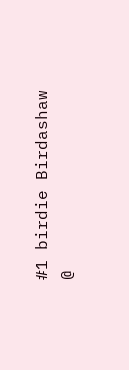#1 birdie Birdashaw
@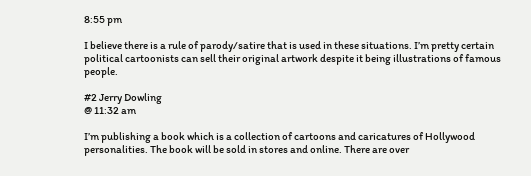8:55 pm

I believe there is a rule of parody/satire that is used in these situations. I’m pretty certain political cartoonists can sell their original artwork despite it being illustrations of famous people.

#2 Jerry Dowling
@ 11:32 am

I’m publishing a book which is a collection of cartoons and caricatures of Hollywood personalities. The book will be sold in stores and online. There are over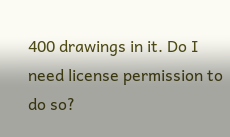400 drawings in it. Do I need license permission to do so?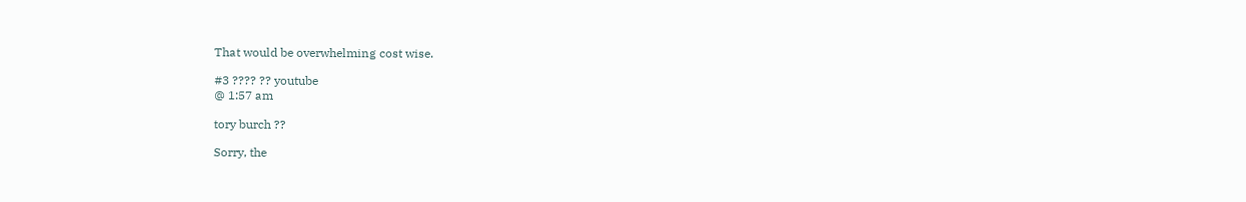That would be overwhelming cost wise.

#3 ???? ?? youtube
@ 1:57 am

tory burch ??

Sorry, the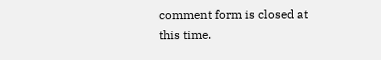comment form is closed at this time.